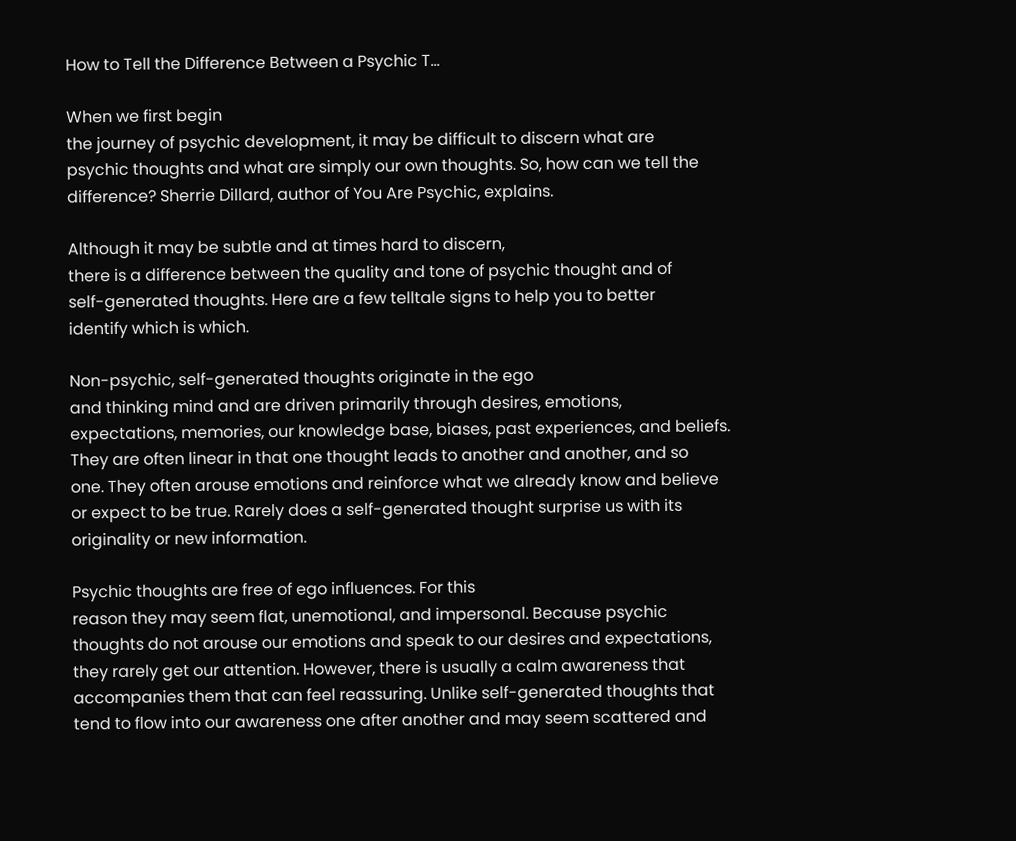How to Tell the Difference Between a Psychic T…

When we first begin
the journey of psychic development, it may be difficult to discern what are
psychic thoughts and what are simply our own thoughts. So, how can we tell the
difference? Sherrie Dillard, author of You Are Psychic, explains.

Although it may be subtle and at times hard to discern,
there is a difference between the quality and tone of psychic thought and of
self-generated thoughts. Here are a few telltale signs to help you to better
identify which is which.

Non-psychic, self-generated thoughts originate in the ego
and thinking mind and are driven primarily through desires, emotions,
expectations, memories, our knowledge base, biases, past experiences, and beliefs.
They are often linear in that one thought leads to another and another, and so
one. They often arouse emotions and reinforce what we already know and believe
or expect to be true. Rarely does a self-generated thought surprise us with its
originality or new information.

Psychic thoughts are free of ego influences. For this
reason they may seem flat, unemotional, and impersonal. Because psychic
thoughts do not arouse our emotions and speak to our desires and expectations,
they rarely get our attention. However, there is usually a calm awareness that
accompanies them that can feel reassuring. Unlike self-generated thoughts that
tend to flow into our awareness one after another and may seem scattered and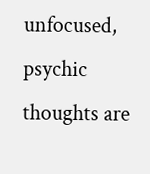unfocused, psychic thoughts are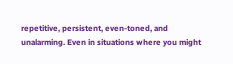repetitive, persistent, even-toned, and
unalarming. Even in situations where you might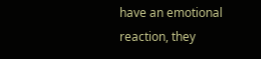have an emotional reaction, they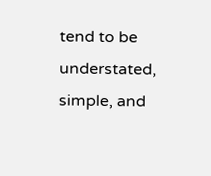tend to be understated, simple, and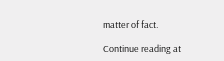matter of fact.

Continue reading at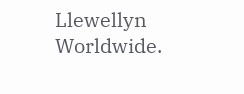Llewellyn Worldwide.